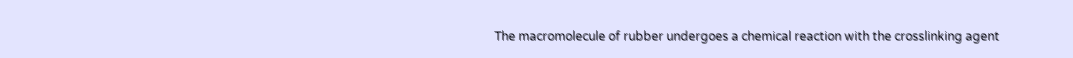The macromolecule of rubber undergoes a chemical reaction with the crosslinking agent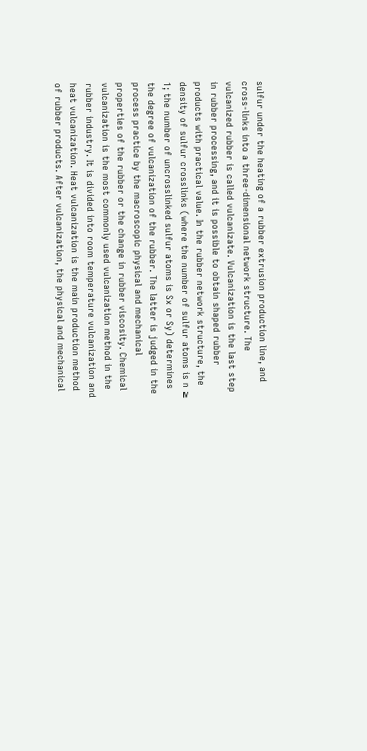sulfur under the heating of a rubber extrusion production line, and cross-links into a three-dimensional network structure. The vulcanized rubber is called vulcanizate. Vulcanization is the last step in rubber processing, and it is possible to obtain shaped rubber products with practical value. In the rubber network structure, the density of sulfur crosslinks (where the number of sulfur atoms is n ≥ 1; the number of uncrosslinked sulfur atoms is Sx or Sy) determines the degree of vulcanization of the rubber. The latter is judged in the process practice by the macroscopic physical and mechanical properties of the rubber or the change in rubber viscosity. Chemical vulcanization is the most commonly used vulcanization method in the rubber industry. It is divided into room temperature vulcanization and heat vulcanization. Heat vulcanization is the main production method of rubber products. After vulcanization, the physical and mechanical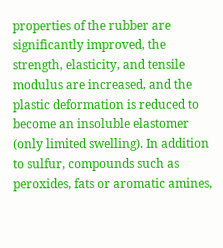properties of the rubber are significantly improved, the strength, elasticity, and tensile modulus are increased, and the plastic deformation is reduced to become an insoluble elastomer (only limited swelling). In addition to sulfur, compounds such as peroxides, fats or aromatic amines,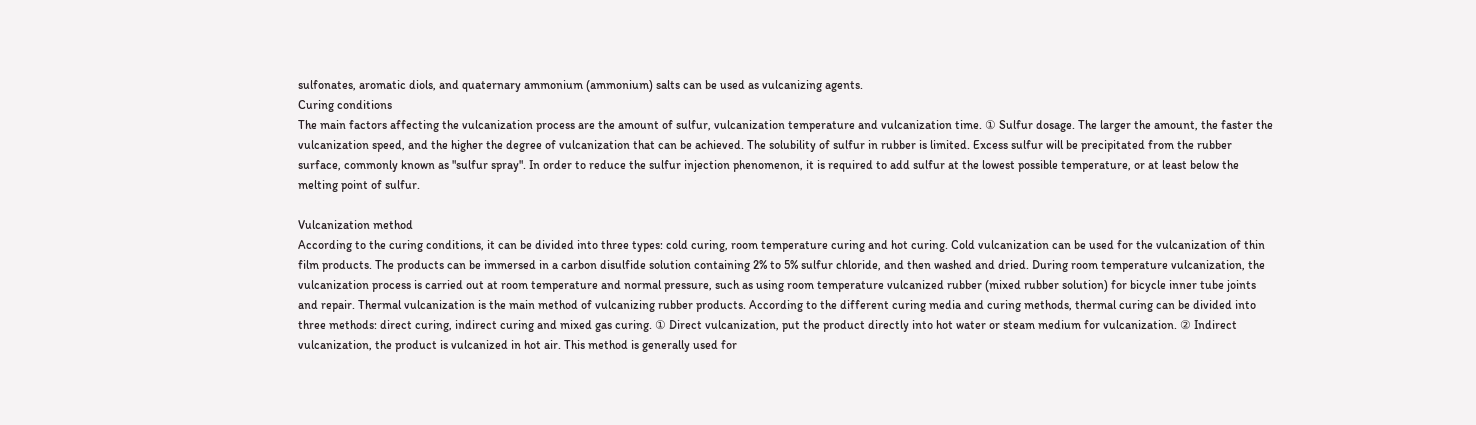sulfonates, aromatic diols, and quaternary ammonium (ammonium) salts can be used as vulcanizing agents.
Curing conditions
The main factors affecting the vulcanization process are the amount of sulfur, vulcanization temperature and vulcanization time. ① Sulfur dosage. The larger the amount, the faster the vulcanization speed, and the higher the degree of vulcanization that can be achieved. The solubility of sulfur in rubber is limited. Excess sulfur will be precipitated from the rubber surface, commonly known as "sulfur spray". In order to reduce the sulfur injection phenomenon, it is required to add sulfur at the lowest possible temperature, or at least below the melting point of sulfur.

Vulcanization method
According to the curing conditions, it can be divided into three types: cold curing, room temperature curing and hot curing. Cold vulcanization can be used for the vulcanization of thin film products. The products can be immersed in a carbon disulfide solution containing 2% to 5% sulfur chloride, and then washed and dried. During room temperature vulcanization, the vulcanization process is carried out at room temperature and normal pressure, such as using room temperature vulcanized rubber (mixed rubber solution) for bicycle inner tube joints and repair. Thermal vulcanization is the main method of vulcanizing rubber products. According to the different curing media and curing methods, thermal curing can be divided into three methods: direct curing, indirect curing and mixed gas curing. ① Direct vulcanization, put the product directly into hot water or steam medium for vulcanization. ② Indirect vulcanization, the product is vulcanized in hot air. This method is generally used for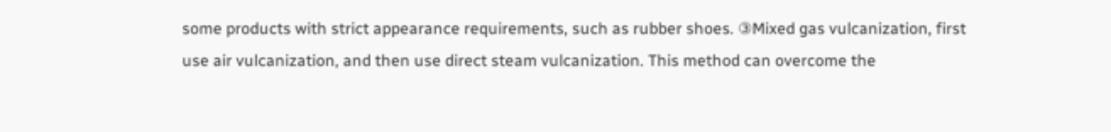some products with strict appearance requirements, such as rubber shoes. ③Mixed gas vulcanization, first use air vulcanization, and then use direct steam vulcanization. This method can overcome the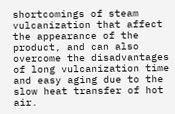shortcomings of steam vulcanization that affect the appearance of the product, and can also overcome the disadvantages of long vulcanization time and easy aging due to the slow heat transfer of hot air.